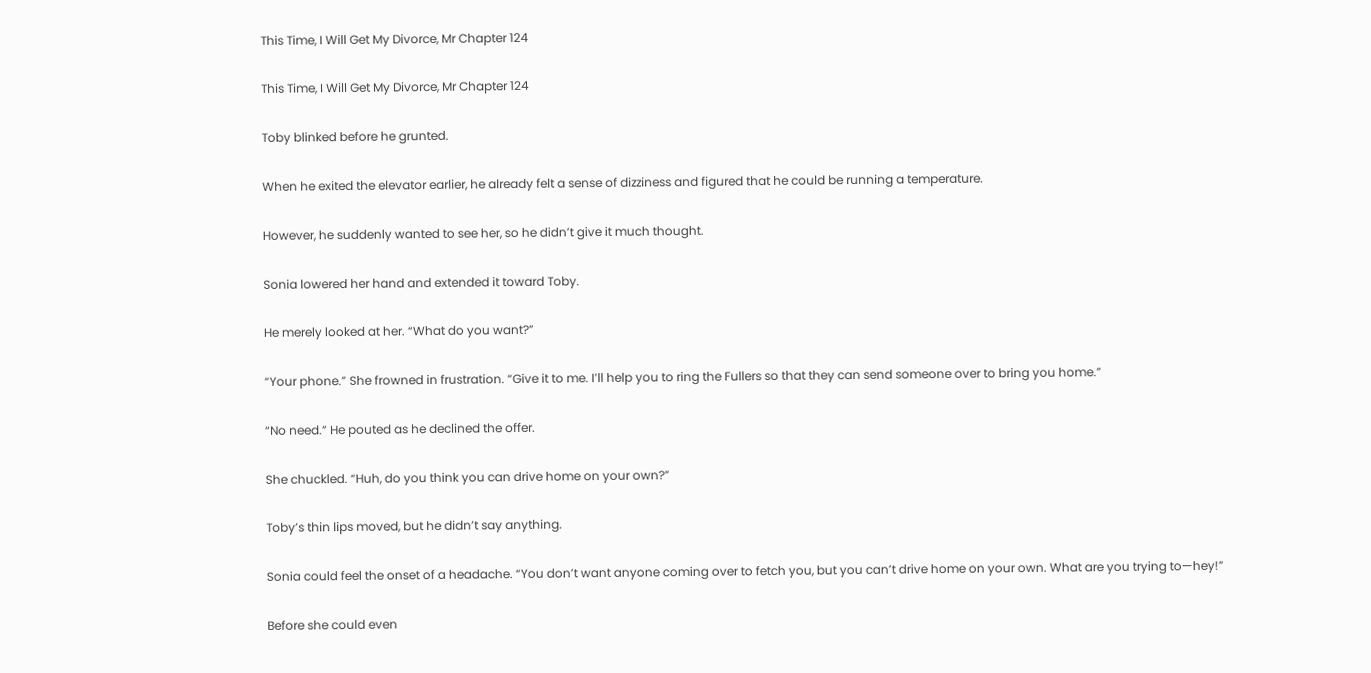This Time, I Will Get My Divorce, Mr Chapter 124

This Time, I Will Get My Divorce, Mr Chapter 124

Toby blinked before he grunted.

When he exited the elevator earlier, he already felt a sense of dizziness and figured that he could be running a temperature.

However, he suddenly wanted to see her, so he didn’t give it much thought.

Sonia lowered her hand and extended it toward Toby.

He merely looked at her. “What do you want?”

“Your phone.” She frowned in frustration. “Give it to me. I’ll help you to ring the Fullers so that they can send someone over to bring you home.”

“No need.” He pouted as he declined the offer.

She chuckled. “Huh, do you think you can drive home on your own?”

Toby’s thin lips moved, but he didn’t say anything.

Sonia could feel the onset of a headache. “You don’t want anyone coming over to fetch you, but you can’t drive home on your own. What are you trying to—hey!”

Before she could even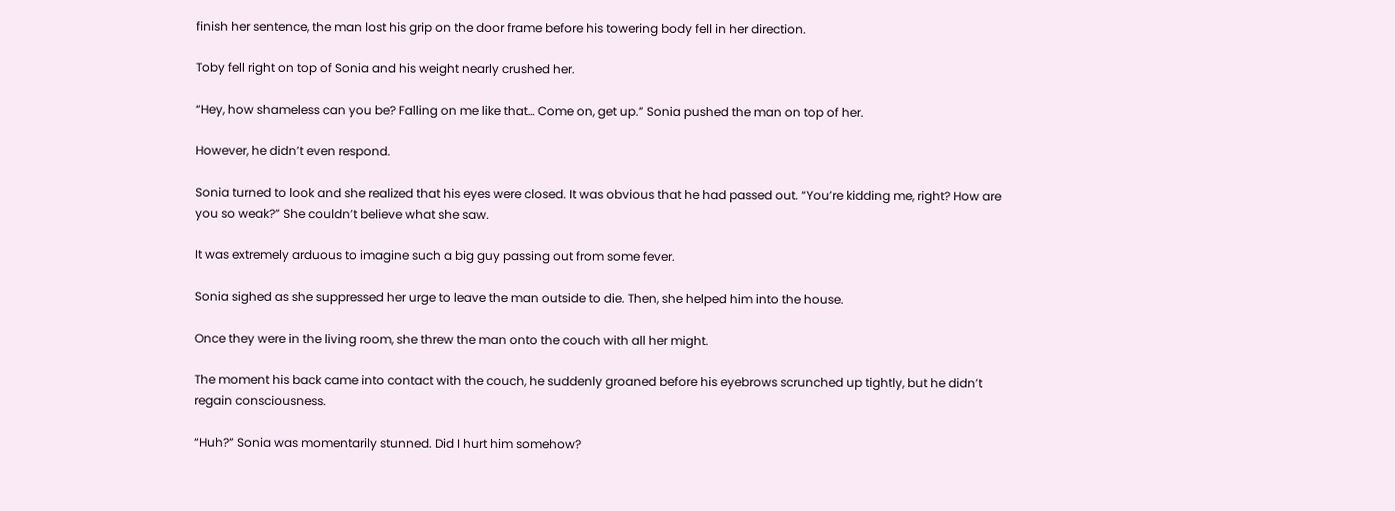finish her sentence, the man lost his grip on the door frame before his towering body fell in her direction.

Toby fell right on top of Sonia and his weight nearly crushed her.

“Hey, how shameless can you be? Falling on me like that… Come on, get up.” Sonia pushed the man on top of her.

However, he didn’t even respond.

Sonia turned to look and she realized that his eyes were closed. It was obvious that he had passed out. “You’re kidding me, right? How are you so weak?” She couldn’t believe what she saw.

It was extremely arduous to imagine such a big guy passing out from some fever.

Sonia sighed as she suppressed her urge to leave the man outside to die. Then, she helped him into the house.

Once they were in the living room, she threw the man onto the couch with all her might.

The moment his back came into contact with the couch, he suddenly groaned before his eyebrows scrunched up tightly, but he didn’t regain consciousness.

“Huh?” Sonia was momentarily stunned. Did I hurt him somehow?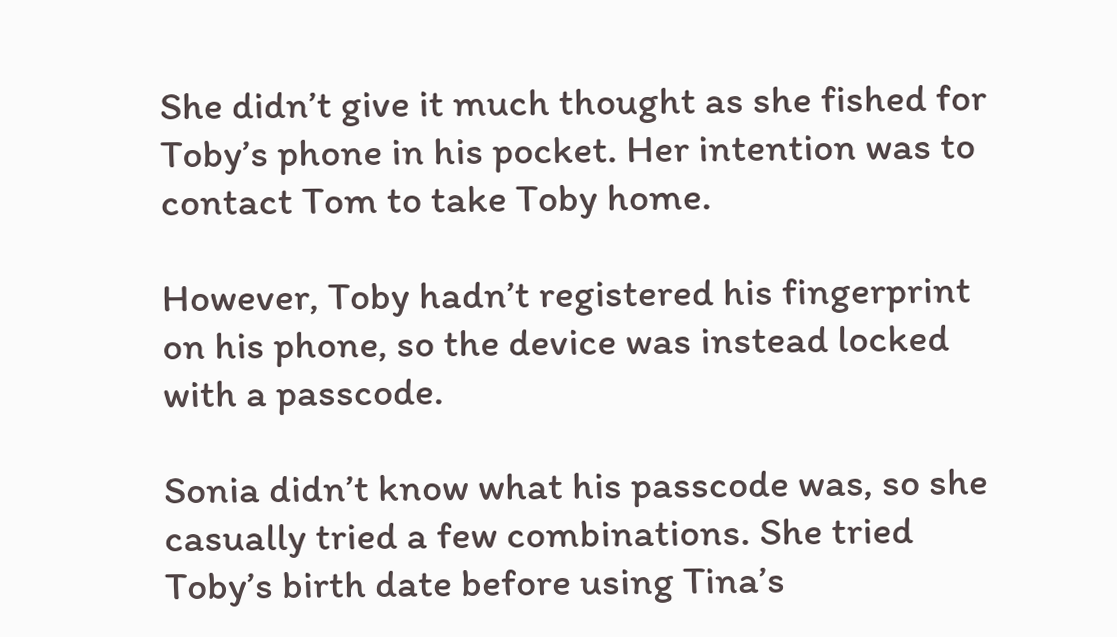She didn’t give it much thought as she fished for Toby’s phone in his pocket. Her intention was to contact Tom to take Toby home.

However, Toby hadn’t registered his fingerprint on his phone, so the device was instead locked with a passcode.

Sonia didn’t know what his passcode was, so she casually tried a few combinations. She tried Toby’s birth date before using Tina’s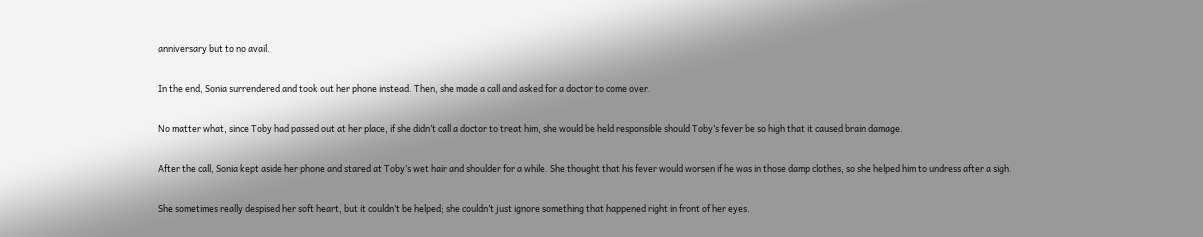anniversary but to no avail.

In the end, Sonia surrendered and took out her phone instead. Then, she made a call and asked for a doctor to come over.

No matter what, since Toby had passed out at her place, if she didn’t call a doctor to treat him, she would be held responsible should Toby’s fever be so high that it caused brain damage.

After the call, Sonia kept aside her phone and stared at Toby’s wet hair and shoulder for a while. She thought that his fever would worsen if he was in those damp clothes, so she helped him to undress after a sigh.

She sometimes really despised her soft heart, but it couldn’t be helped; she couldn’t just ignore something that happened right in front of her eyes.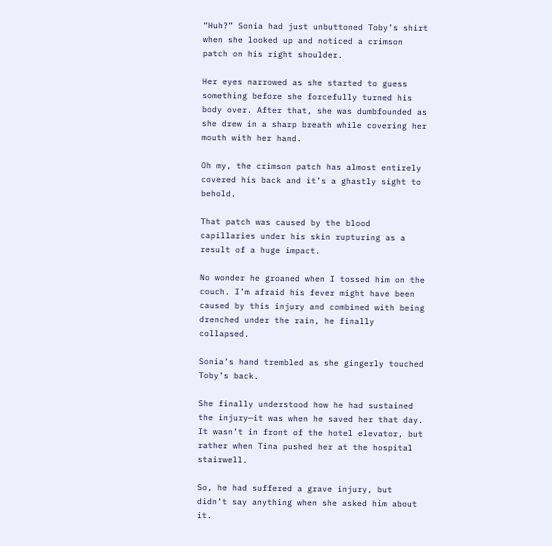“Huh?” Sonia had just unbuttoned Toby’s shirt when she looked up and noticed a crimson patch on his right shoulder.

Her eyes narrowed as she started to guess something before she forcefully turned his body over. After that, she was dumbfounded as she drew in a sharp breath while covering her mouth with her hand.

Oh my, the crimson patch has almost entirely covered his back and it’s a ghastly sight to behold.

That patch was caused by the blood capillaries under his skin rupturing as a result of a huge impact.

No wonder he groaned when I tossed him on the couch. I’m afraid his fever might have been caused by this injury and combined with being drenched under the rain, he finally collapsed.

Sonia’s hand trembled as she gingerly touched Toby’s back.

She finally understood how he had sustained the injury—it was when he saved her that day. It wasn’t in front of the hotel elevator, but rather when Tina pushed her at the hospital stairwell.

So, he had suffered a grave injury, but didn’t say anything when she asked him about it.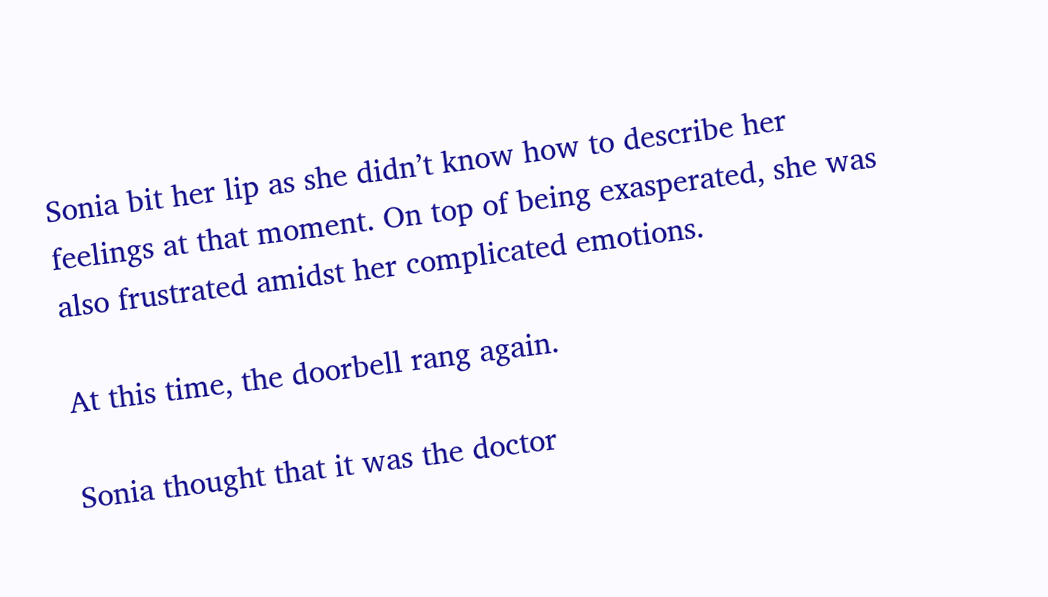Sonia bit her lip as she didn’t know how to describe her feelings at that moment. On top of being exasperated, she was also frustrated amidst her complicated emotions.

At this time, the doorbell rang again.

Sonia thought that it was the doctor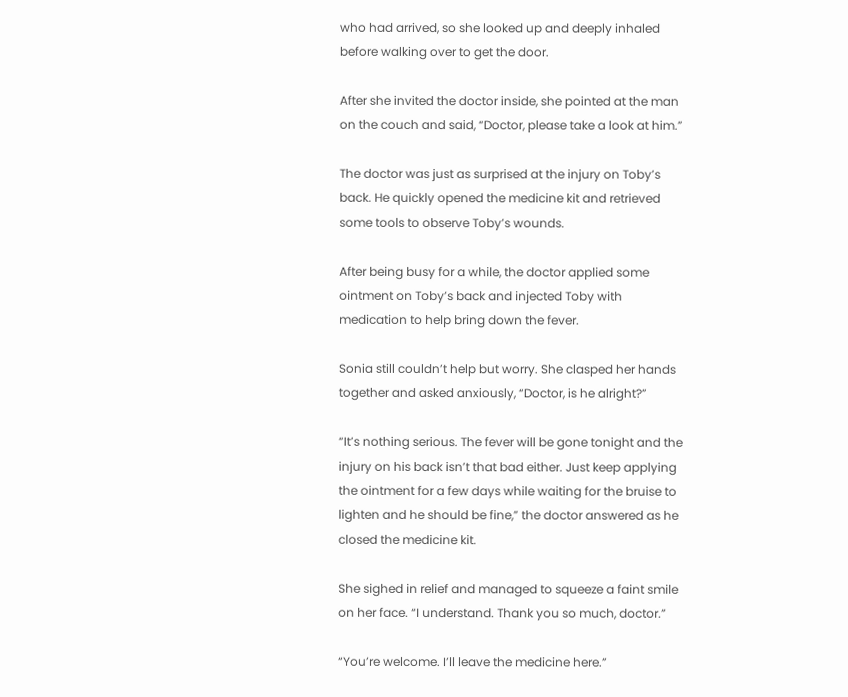who had arrived, so she looked up and deeply inhaled before walking over to get the door.

After she invited the doctor inside, she pointed at the man on the couch and said, “Doctor, please take a look at him.”

The doctor was just as surprised at the injury on Toby’s back. He quickly opened the medicine kit and retrieved some tools to observe Toby’s wounds.

After being busy for a while, the doctor applied some ointment on Toby’s back and injected Toby with medication to help bring down the fever.

Sonia still couldn’t help but worry. She clasped her hands together and asked anxiously, “Doctor, is he alright?”

“It’s nothing serious. The fever will be gone tonight and the injury on his back isn’t that bad either. Just keep applying the ointment for a few days while waiting for the bruise to lighten and he should be fine,” the doctor answered as he closed the medicine kit.

She sighed in relief and managed to squeeze a faint smile on her face. “I understand. Thank you so much, doctor.”

“You’re welcome. I’ll leave the medicine here.”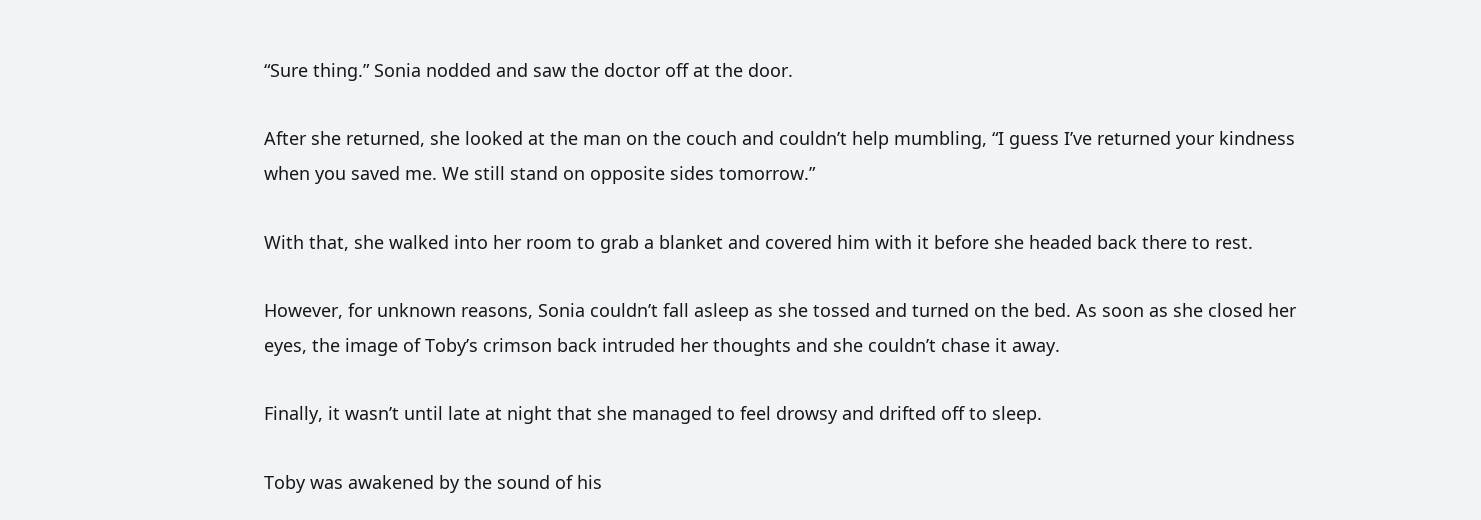“Sure thing.” Sonia nodded and saw the doctor off at the door.

After she returned, she looked at the man on the couch and couldn’t help mumbling, “I guess I’ve returned your kindness when you saved me. We still stand on opposite sides tomorrow.”

With that, she walked into her room to grab a blanket and covered him with it before she headed back there to rest.

However, for unknown reasons, Sonia couldn’t fall asleep as she tossed and turned on the bed. As soon as she closed her eyes, the image of Toby’s crimson back intruded her thoughts and she couldn’t chase it away.

Finally, it wasn’t until late at night that she managed to feel drowsy and drifted off to sleep.

Toby was awakened by the sound of his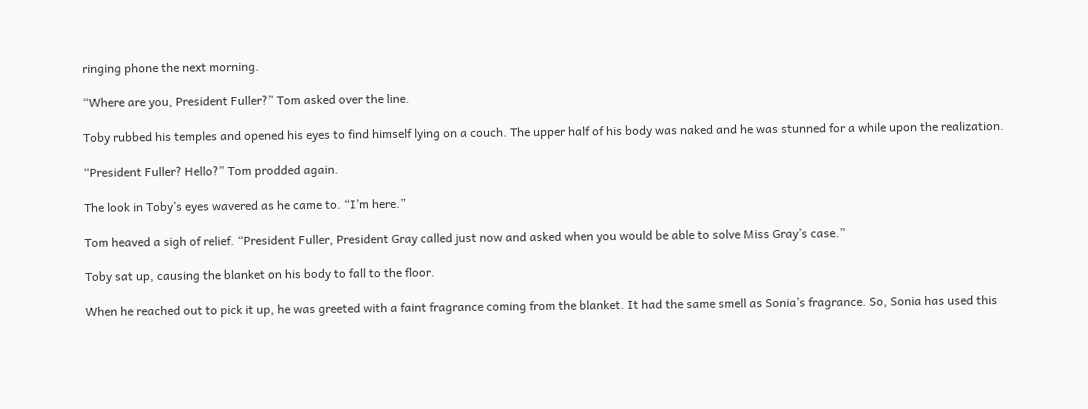ringing phone the next morning.

“Where are you, President Fuller?” Tom asked over the line.

Toby rubbed his temples and opened his eyes to find himself lying on a couch. The upper half of his body was naked and he was stunned for a while upon the realization.

“President Fuller? Hello?” Tom prodded again.

The look in Toby’s eyes wavered as he came to. “I’m here.”

Tom heaved a sigh of relief. “President Fuller, President Gray called just now and asked when you would be able to solve Miss Gray’s case.”

Toby sat up, causing the blanket on his body to fall to the floor.

When he reached out to pick it up, he was greeted with a faint fragrance coming from the blanket. It had the same smell as Sonia’s fragrance. So, Sonia has used this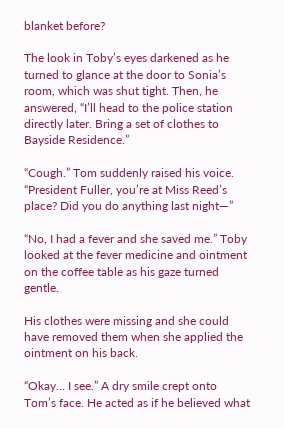blanket before?

The look in Toby’s eyes darkened as he turned to glance at the door to Sonia’s room, which was shut tight. Then, he answered, “I’ll head to the police station directly later. Bring a set of clothes to Bayside Residence.”

“Cough.” Tom suddenly raised his voice. “President Fuller, you’re at Miss Reed’s place? Did you do anything last night—”

“No, I had a fever and she saved me.” Toby looked at the fever medicine and ointment on the coffee table as his gaze turned gentle.

His clothes were missing and she could have removed them when she applied the ointment on his back.

“Okay… I see.” A dry smile crept onto Tom’s face. He acted as if he believed what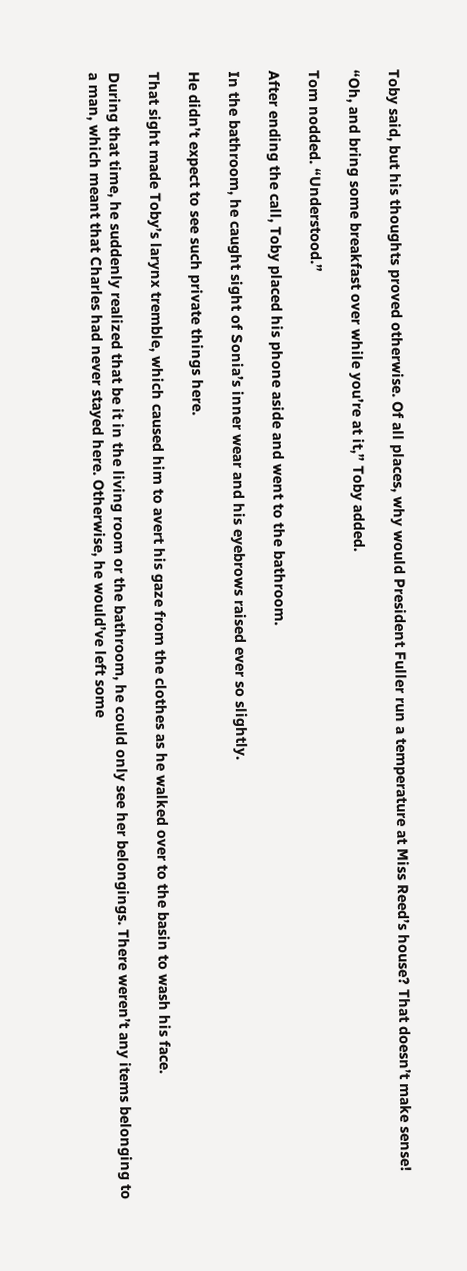Toby said, but his thoughts proved otherwise. Of all places, why would President Fuller run a temperature at Miss Reed’s house? That doesn’t make sense!

“Oh, and bring some breakfast over while you’re at it,” Toby added.

Tom nodded. “Understood.”

After ending the call, Toby placed his phone aside and went to the bathroom.

In the bathroom, he caught sight of Sonia’s inner wear and his eyebrows raised ever so slightly.

He didn’t expect to see such private things here.

That sight made Toby’s larynx tremble, which caused him to avert his gaze from the clothes as he walked over to the basin to wash his face.

During that time, he suddenly realized that be it in the living room or the bathroom, he could only see her belongings. There weren’t any items belonging to a man, which meant that Charles had never stayed here. Otherwise, he would’ve left some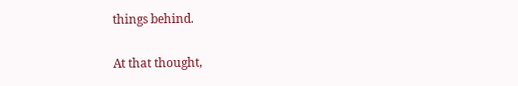things behind.

At that thought,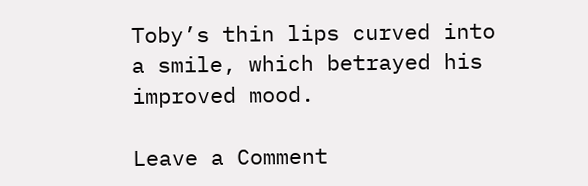Toby’s thin lips curved into a smile, which betrayed his improved mood.

Leave a Comment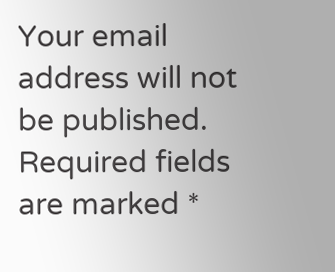Your email address will not be published. Required fields are marked *